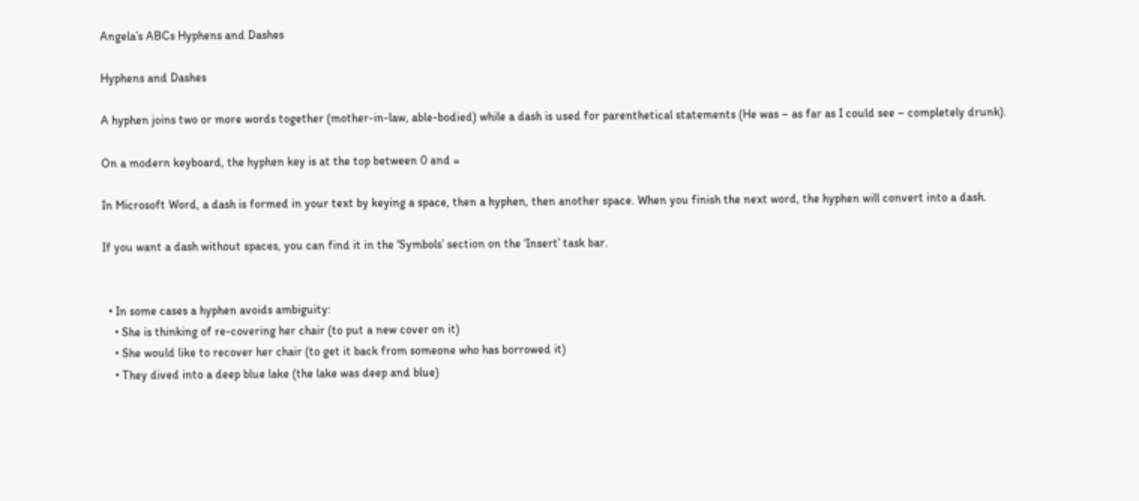Angela’s ABCs Hyphens and Dashes

Hyphens and Dashes

A hyphen joins two or more words together (mother-in-law, able-bodied) while a dash is used for parenthetical statements (He was – as far as I could see – completely drunk).

On a modern keyboard, the hyphen key is at the top between 0 and =

In Microsoft Word, a dash is formed in your text by keying a space, then a hyphen, then another space. When you finish the next word, the hyphen will convert into a dash.

If you want a dash without spaces, you can find it in the ‘Symbols’ section on the ‘Insert’ task bar.


  • In some cases a hyphen avoids ambiguity:
    • She is thinking of re-covering her chair (to put a new cover on it)
    • She would like to recover her chair (to get it back from someone who has borrowed it)
    • They dived into a deep blue lake (the lake was deep and blue)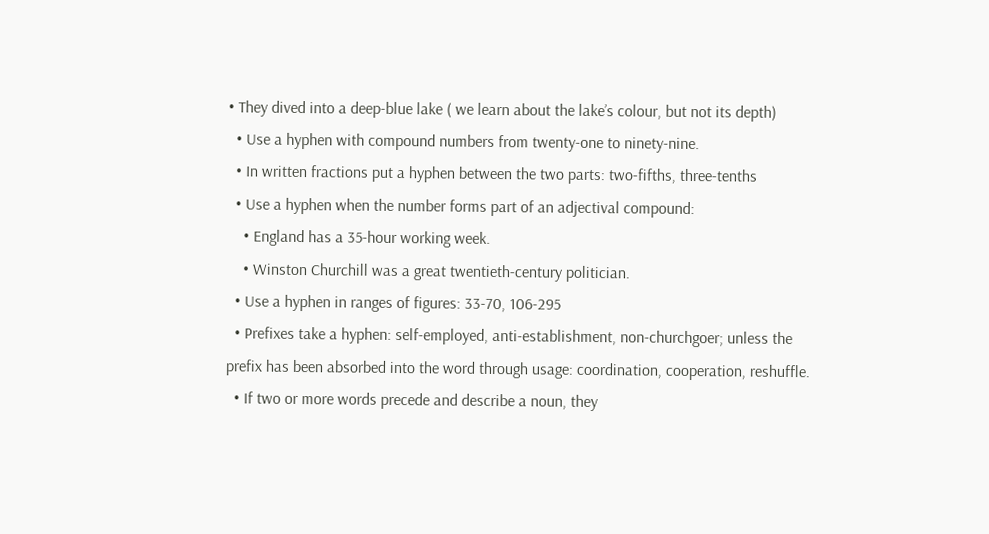• They dived into a deep-blue lake ( we learn about the lake’s colour, but not its depth)
  • Use a hyphen with compound numbers from twenty-one to ninety-nine.
  • In written fractions put a hyphen between the two parts: two-fifths, three-tenths
  • Use a hyphen when the number forms part of an adjectival compound:
    • England has a 35-hour working week.
    • Winston Churchill was a great twentieth-century politician.
  • Use a hyphen in ranges of figures: 33-70, 106-295
  • Prefixes take a hyphen: self-employed, anti-establishment, non-churchgoer; unless the prefix has been absorbed into the word through usage: coordination, cooperation, reshuffle.
  • If two or more words precede and describe a noun, they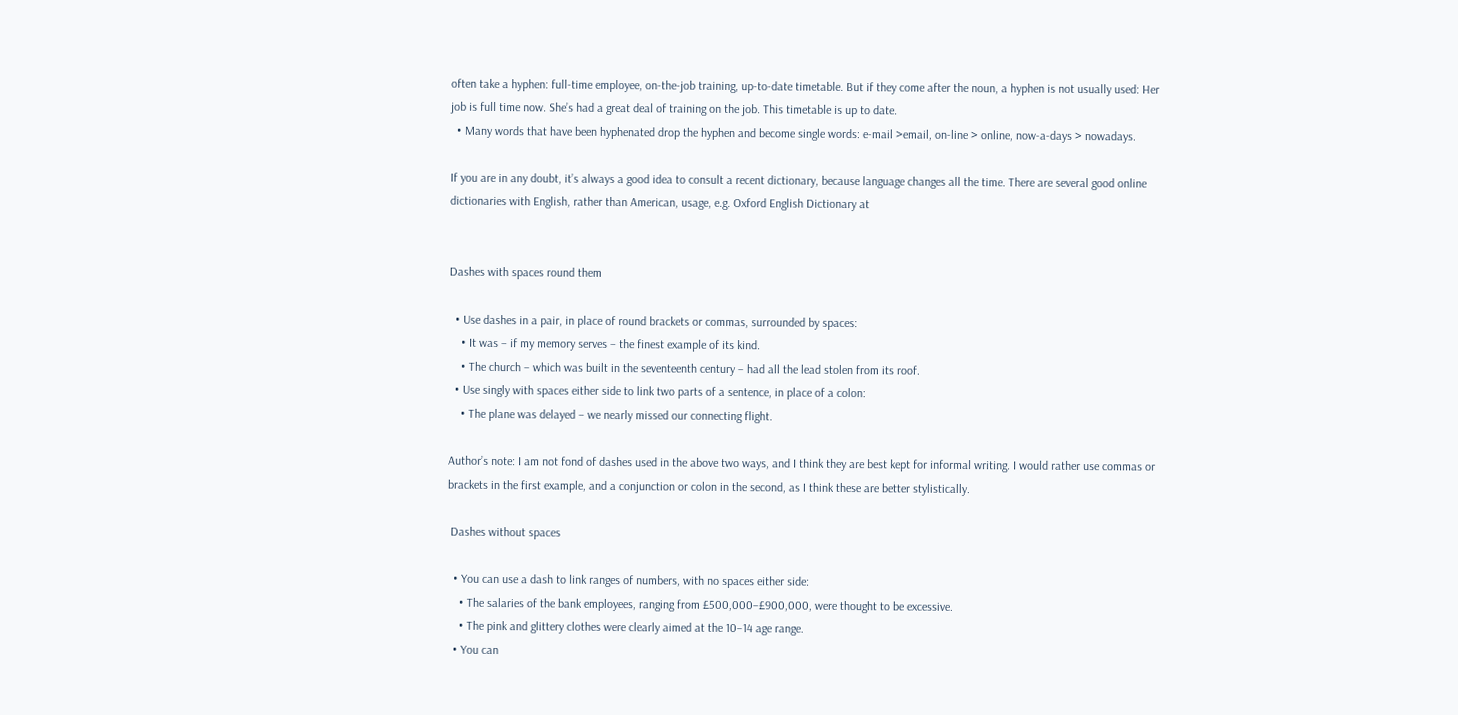often take a hyphen: full-time employee, on-the-job training, up-to-date timetable. But if they come after the noun, a hyphen is not usually used: Her job is full time now. She’s had a great deal of training on the job. This timetable is up to date.
  • Many words that have been hyphenated drop the hyphen and become single words: e-mail >email, on-line > online, now-a-days > nowadays.

If you are in any doubt, it’s always a good idea to consult a recent dictionary, because language changes all the time. There are several good online dictionaries with English, rather than American, usage, e.g. Oxford English Dictionary at


Dashes with spaces round them

  • Use dashes in a pair, in place of round brackets or commas, surrounded by spaces:
    • It was – if my memory serves – the finest example of its kind.
    • The church – which was built in the seventeenth century – had all the lead stolen from its roof.
  • Use singly with spaces either side to link two parts of a sentence, in place of a colon:
    • The plane was delayed – we nearly missed our connecting flight.

Author’s note: I am not fond of dashes used in the above two ways, and I think they are best kept for informal writing. I would rather use commas or brackets in the first example, and a conjunction or colon in the second, as I think these are better stylistically.

 Dashes without spaces

  • You can use a dash to link ranges of numbers, with no spaces either side:
    • The salaries of the bank employees, ranging from £500,000–£900,000, were thought to be excessive.
    • The pink and glittery clothes were clearly aimed at the 10–14 age range.
  • You can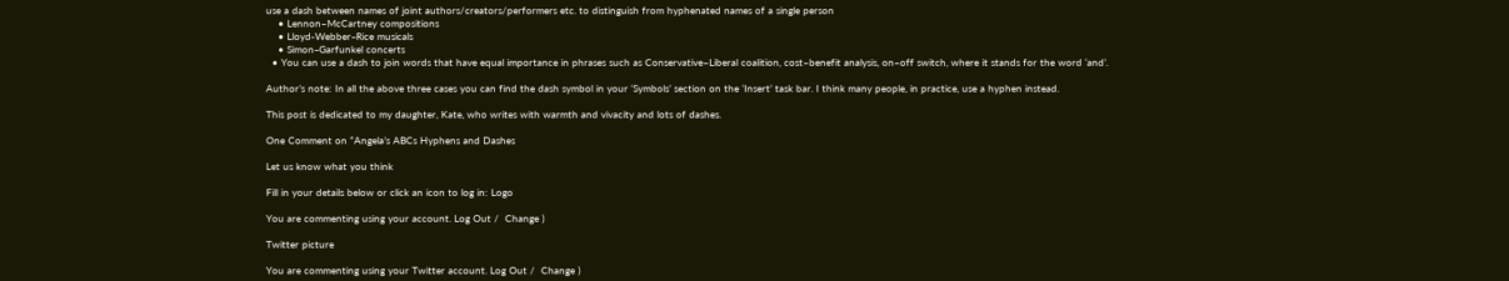use a dash between names of joint authors/creators/performers etc. to distinguish from hyphenated names of a single person
    • Lennon–McCartney compositions
    • Lloyd-Webber‒Rice musicals
    • Simon‒Garfunkel concerts
  • You can use a dash to join words that have equal importance in phrases such as Conservative–Liberal coalition, cost–benefit analysis, on–off switch, where it stands for the word ‘and’.

Author’s note: In all the above three cases you can find the dash symbol in your ‘Symbols’ section on the ‘Insert’ task bar. I think many people, in practice, use a hyphen instead.

This post is dedicated to my daughter, Kate, who writes with warmth and vivacity and lots of dashes.

One Comment on “Angela’s ABCs Hyphens and Dashes

Let us know what you think

Fill in your details below or click an icon to log in: Logo

You are commenting using your account. Log Out /  Change )

Twitter picture

You are commenting using your Twitter account. Log Out /  Change )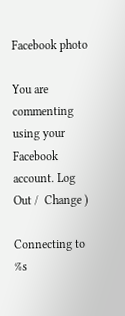Facebook photo

You are commenting using your Facebook account. Log Out /  Change )

Connecting to %s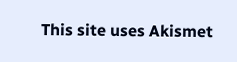This site uses Akismet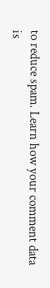to reduce spam. Learn how your comment data is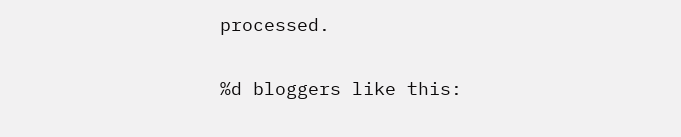processed.

%d bloggers like this: